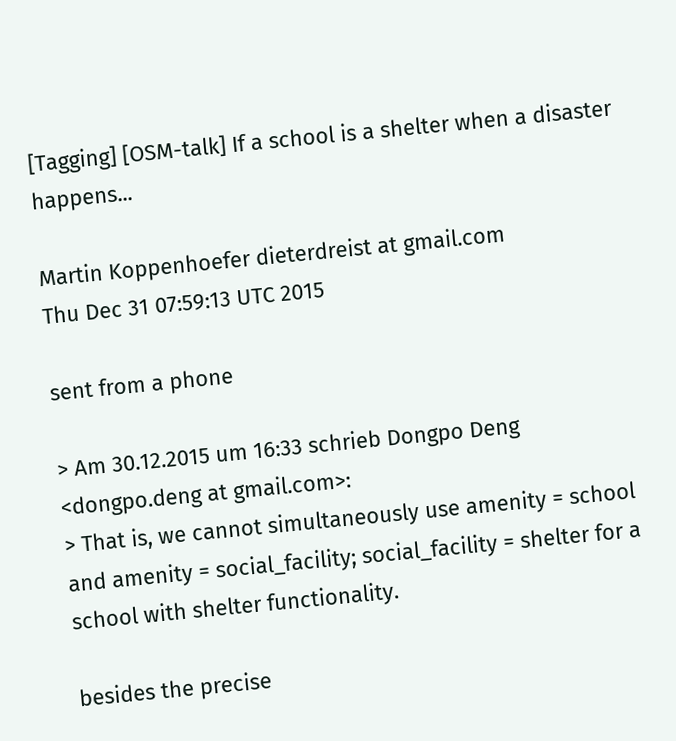[Tagging] [OSM-talk] If a school is a shelter when a disaster happens...

Martin Koppenhoefer dieterdreist at gmail.com
Thu Dec 31 07:59:13 UTC 2015

sent from a phone

> Am 30.12.2015 um 16:33 schrieb Dongpo Deng <dongpo.deng at gmail.com>:
> That is, we cannot simultaneously use amenity = school and amenity = social_facility; social_facility = shelter for a school with shelter functionality.

besides the precise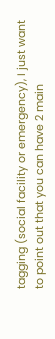tagging (social facility or emergency), I just want to point out that you can have 2 main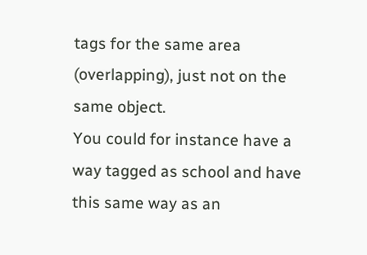tags for the same area (overlapping), just not on the same object.
You could for instance have a way tagged as school and have this same way as an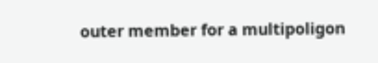outer member for a multipoligon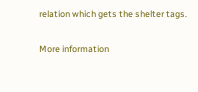relation which gets the shelter tags.


More information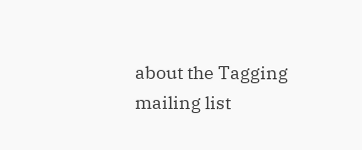about the Tagging mailing list